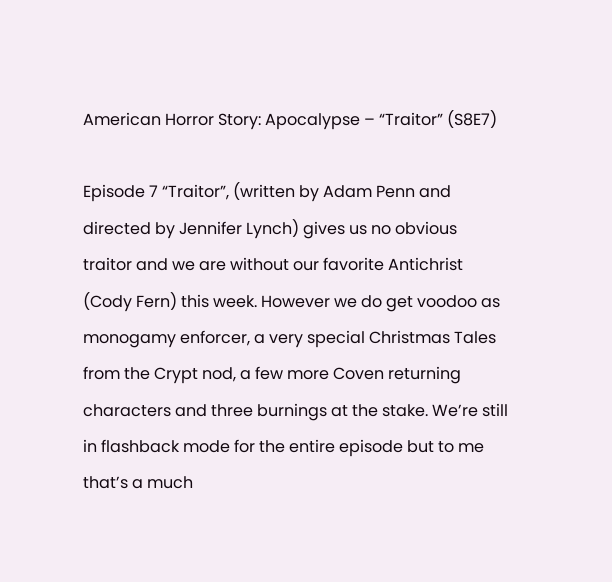American Horror Story: Apocalypse – “Traitor” (S8E7)

Episode 7 “Traitor”, (written by Adam Penn and directed by Jennifer Lynch) gives us no obvious traitor and we are without our favorite Antichrist (Cody Fern) this week. However we do get voodoo as monogamy enforcer, a very special Christmas Tales from the Crypt nod, a few more Coven returning characters and three burnings at the stake. We’re still in flashback mode for the entire episode but to me that’s a much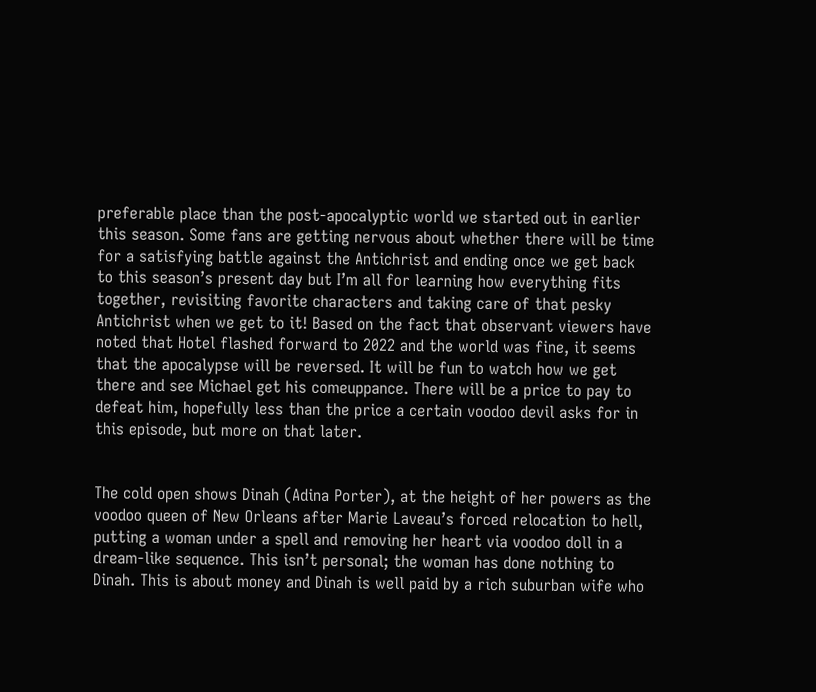preferable place than the post-apocalyptic world we started out in earlier this season. Some fans are getting nervous about whether there will be time for a satisfying battle against the Antichrist and ending once we get back to this season’s present day but I’m all for learning how everything fits together, revisiting favorite characters and taking care of that pesky Antichrist when we get to it! Based on the fact that observant viewers have noted that Hotel flashed forward to 2022 and the world was fine, it seems that the apocalypse will be reversed. It will be fun to watch how we get there and see Michael get his comeuppance. There will be a price to pay to defeat him, hopefully less than the price a certain voodoo devil asks for in this episode, but more on that later.


The cold open shows Dinah (Adina Porter), at the height of her powers as the voodoo queen of New Orleans after Marie Laveau’s forced relocation to hell, putting a woman under a spell and removing her heart via voodoo doll in a dream-like sequence. This isn’t personal; the woman has done nothing to Dinah. This is about money and Dinah is well paid by a rich suburban wife who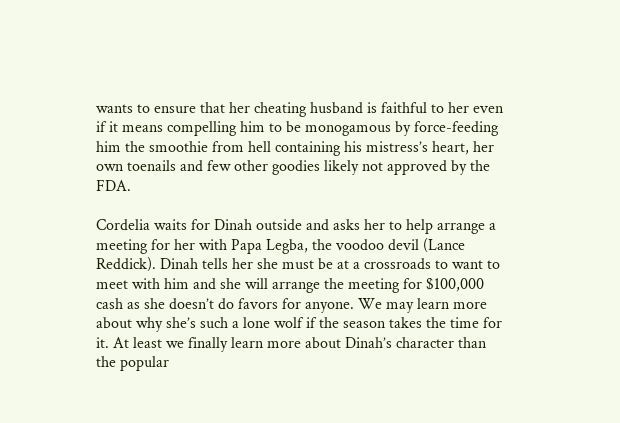wants to ensure that her cheating husband is faithful to her even if it means compelling him to be monogamous by force-feeding him the smoothie from hell containing his mistress’s heart, her own toenails and few other goodies likely not approved by the FDA.

Cordelia waits for Dinah outside and asks her to help arrange a meeting for her with Papa Legba, the voodoo devil (Lance Reddick). Dinah tells her she must be at a crossroads to want to meet with him and she will arrange the meeting for $100,000 cash as she doesn’t do favors for anyone. We may learn more about why she’s such a lone wolf if the season takes the time for it. At least we finally learn more about Dinah’s character than the popular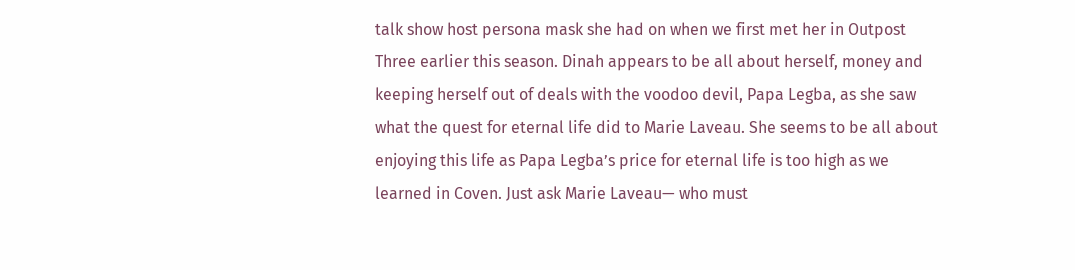talk show host persona mask she had on when we first met her in Outpost Three earlier this season. Dinah appears to be all about herself, money and keeping herself out of deals with the voodoo devil, Papa Legba, as she saw what the quest for eternal life did to Marie Laveau. She seems to be all about enjoying this life as Papa Legba’s price for eternal life is too high as we learned in Coven. Just ask Marie Laveau— who must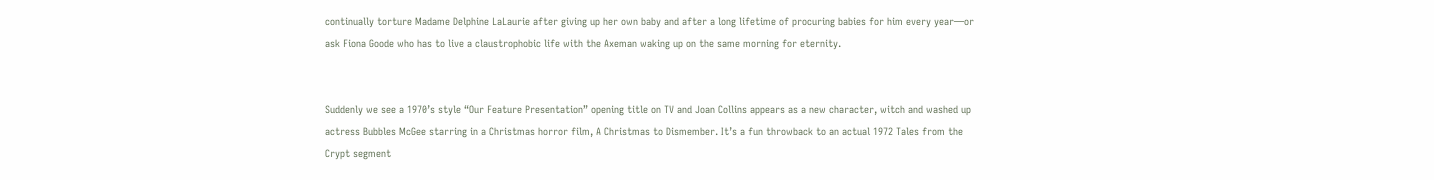continually torture Madame Delphine LaLaurie after giving up her own baby and after a long lifetime of procuring babies for him every year—or ask Fiona Goode who has to live a claustrophobic life with the Axeman waking up on the same morning for eternity.


Suddenly we see a 1970’s style “Our Feature Presentation” opening title on TV and Joan Collins appears as a new character, witch and washed up actress Bubbles McGee starring in a Christmas horror film, A Christmas to Dismember. It’s a fun throwback to an actual 1972 Tales from the Crypt segment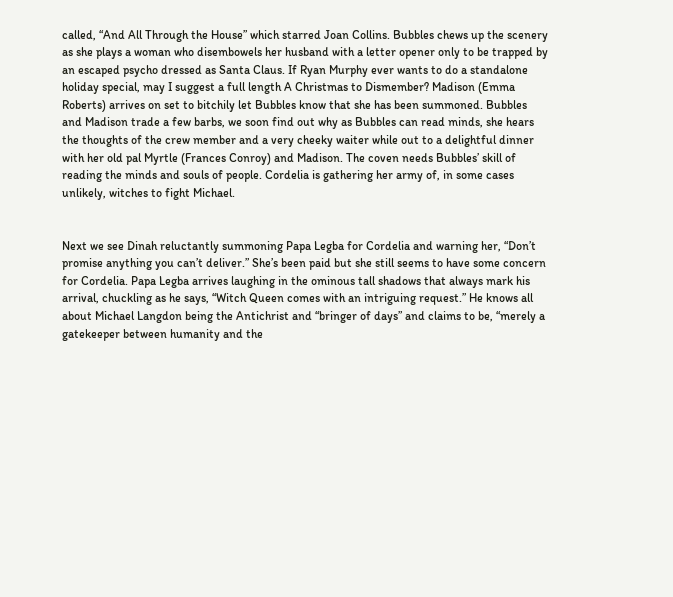called, “And All Through the House” which starred Joan Collins. Bubbles chews up the scenery as she plays a woman who disembowels her husband with a letter opener only to be trapped by an escaped psycho dressed as Santa Claus. If Ryan Murphy ever wants to do a standalone holiday special, may I suggest a full length A Christmas to Dismember? Madison (Emma Roberts) arrives on set to bitchily let Bubbles know that she has been summoned. Bubbles and Madison trade a few barbs, we soon find out why as Bubbles can read minds, she hears the thoughts of the crew member and a very cheeky waiter while out to a delightful dinner with her old pal Myrtle (Frances Conroy) and Madison. The coven needs Bubbles’ skill of reading the minds and souls of people. Cordelia is gathering her army of, in some cases unlikely, witches to fight Michael.


Next we see Dinah reluctantly summoning Papa Legba for Cordelia and warning her, “Don’t promise anything you can’t deliver.” She’s been paid but she still seems to have some concern for Cordelia. Papa Legba arrives laughing in the ominous tall shadows that always mark his arrival, chuckling as he says, “Witch Queen comes with an intriguing request.” He knows all about Michael Langdon being the Antichrist and “bringer of days” and claims to be, “merely a gatekeeper between humanity and the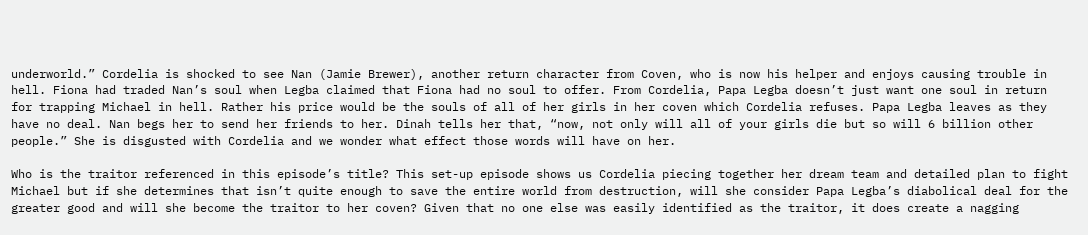underworld.” Cordelia is shocked to see Nan (Jamie Brewer), another return character from Coven, who is now his helper and enjoys causing trouble in hell. Fiona had traded Nan’s soul when Legba claimed that Fiona had no soul to offer. From Cordelia, Papa Legba doesn’t just want one soul in return for trapping Michael in hell. Rather his price would be the souls of all of her girls in her coven which Cordelia refuses. Papa Legba leaves as they have no deal. Nan begs her to send her friends to her. Dinah tells her that, “now, not only will all of your girls die but so will 6 billion other people.” She is disgusted with Cordelia and we wonder what effect those words will have on her.

Who is the traitor referenced in this episode’s title? This set-up episode shows us Cordelia piecing together her dream team and detailed plan to fight Michael but if she determines that isn’t quite enough to save the entire world from destruction, will she consider Papa Legba’s diabolical deal for the greater good and will she become the traitor to her coven? Given that no one else was easily identified as the traitor, it does create a nagging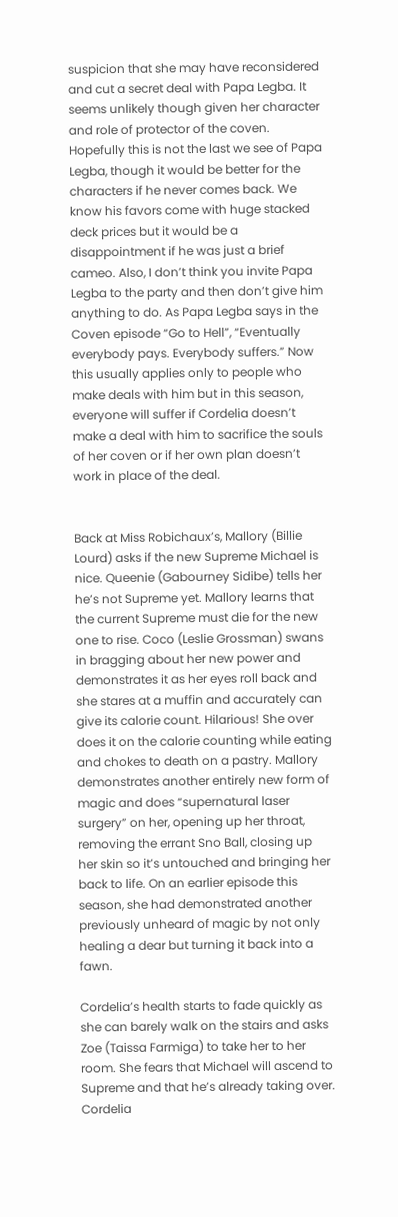suspicion that she may have reconsidered and cut a secret deal with Papa Legba. It seems unlikely though given her character and role of protector of the coven. Hopefully this is not the last we see of Papa Legba, though it would be better for the characters if he never comes back. We know his favors come with huge stacked deck prices but it would be a disappointment if he was just a brief cameo. Also, I don’t think you invite Papa Legba to the party and then don’t give him anything to do. As Papa Legba says in the Coven episode “Go to Hell”, “Eventually everybody pays. Everybody suffers.” Now this usually applies only to people who make deals with him but in this season, everyone will suffer if Cordelia doesn’t make a deal with him to sacrifice the souls of her coven or if her own plan doesn’t work in place of the deal.


Back at Miss Robichaux’s, Mallory (Billie Lourd) asks if the new Supreme Michael is nice. Queenie (Gabourney Sidibe) tells her he’s not Supreme yet. Mallory learns that the current Supreme must die for the new one to rise. Coco (Leslie Grossman) swans in bragging about her new power and demonstrates it as her eyes roll back and she stares at a muffin and accurately can give its calorie count. Hilarious! She over does it on the calorie counting while eating and chokes to death on a pastry. Mallory demonstrates another entirely new form of magic and does “supernatural laser surgery” on her, opening up her throat, removing the errant Sno Ball, closing up her skin so it’s untouched and bringing her back to life. On an earlier episode this season, she had demonstrated another previously unheard of magic by not only healing a dear but turning it back into a fawn.

Cordelia’s health starts to fade quickly as she can barely walk on the stairs and asks Zoe (Taissa Farmiga) to take her to her room. She fears that Michael will ascend to Supreme and that he’s already taking over. Cordelia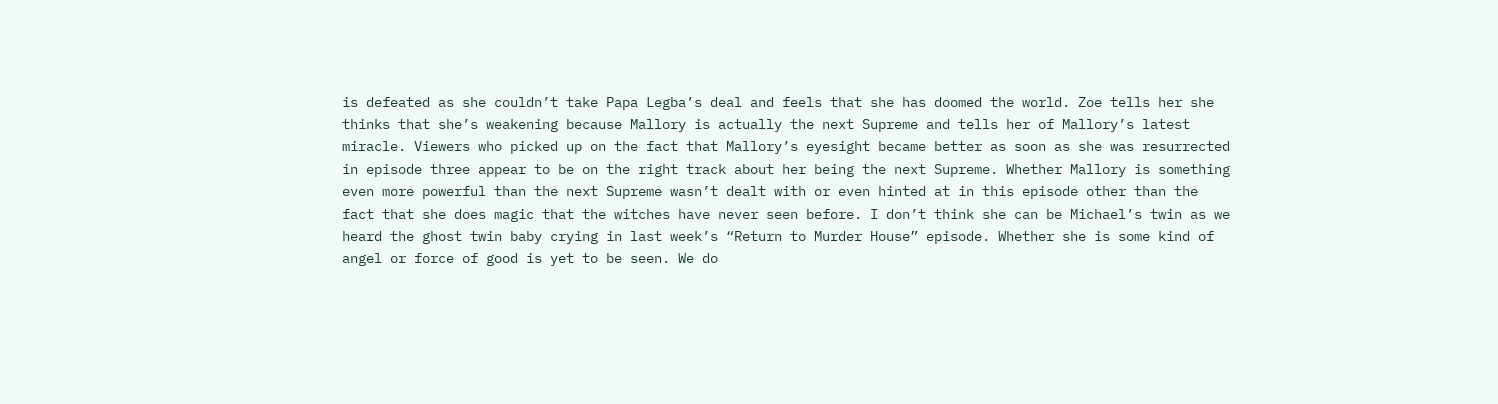is defeated as she couldn’t take Papa Legba’s deal and feels that she has doomed the world. Zoe tells her she thinks that she’s weakening because Mallory is actually the next Supreme and tells her of Mallory’s latest miracle. Viewers who picked up on the fact that Mallory’s eyesight became better as soon as she was resurrected in episode three appear to be on the right track about her being the next Supreme. Whether Mallory is something even more powerful than the next Supreme wasn’t dealt with or even hinted at in this episode other than the fact that she does magic that the witches have never seen before. I don’t think she can be Michael’s twin as we heard the ghost twin baby crying in last week’s “Return to Murder House” episode. Whether she is some kind of angel or force of good is yet to be seen. We do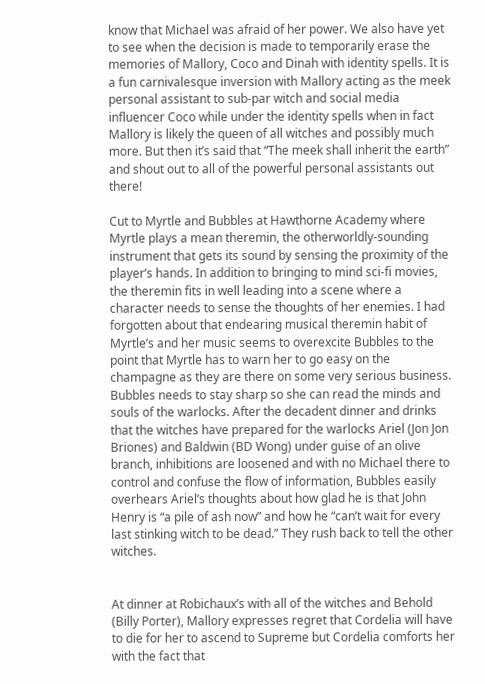know that Michael was afraid of her power. We also have yet to see when the decision is made to temporarily erase the memories of Mallory, Coco and Dinah with identity spells. It is a fun carnivalesque inversion with Mallory acting as the meek personal assistant to sub-par witch and social media influencer Coco while under the identity spells when in fact Mallory is likely the queen of all witches and possibly much more. But then it’s said that “The meek shall inherit the earth” and shout out to all of the powerful personal assistants out there!

Cut to Myrtle and Bubbles at Hawthorne Academy where Myrtle plays a mean theremin, the otherworldly-sounding instrument that gets its sound by sensing the proximity of the player’s hands. In addition to bringing to mind sci-fi movies, the theremin fits in well leading into a scene where a character needs to sense the thoughts of her enemies. I had forgotten about that endearing musical theremin habit of Myrtle’s and her music seems to overexcite Bubbles to the point that Myrtle has to warn her to go easy on the champagne as they are there on some very serious business. Bubbles needs to stay sharp so she can read the minds and souls of the warlocks. After the decadent dinner and drinks that the witches have prepared for the warlocks Ariel (Jon Jon Briones) and Baldwin (BD Wong) under guise of an olive branch, inhibitions are loosened and with no Michael there to control and confuse the flow of information, Bubbles easily overhears Ariel’s thoughts about how glad he is that John Henry is “a pile of ash now” and how he “can’t wait for every last stinking witch to be dead.” They rush back to tell the other witches.


At dinner at Robichaux’s with all of the witches and Behold (Billy Porter), Mallory expresses regret that Cordelia will have to die for her to ascend to Supreme but Cordelia comforts her with the fact that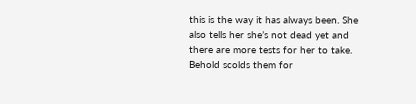this is the way it has always been. She also tells her she’s not dead yet and there are more tests for her to take. Behold scolds them for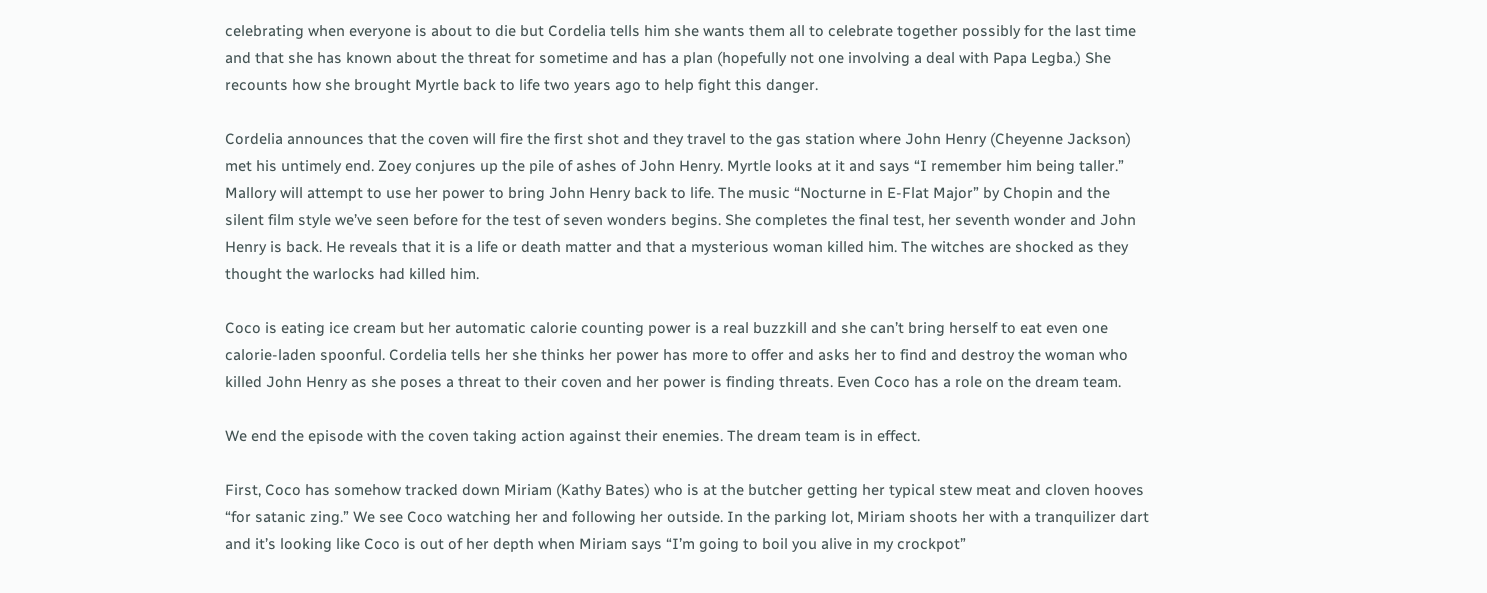celebrating when everyone is about to die but Cordelia tells him she wants them all to celebrate together possibly for the last time and that she has known about the threat for sometime and has a plan (hopefully not one involving a deal with Papa Legba.) She recounts how she brought Myrtle back to life two years ago to help fight this danger.

Cordelia announces that the coven will fire the first shot and they travel to the gas station where John Henry (Cheyenne Jackson) met his untimely end. Zoey conjures up the pile of ashes of John Henry. Myrtle looks at it and says “I remember him being taller.” Mallory will attempt to use her power to bring John Henry back to life. The music “Nocturne in E-Flat Major” by Chopin and the silent film style we’ve seen before for the test of seven wonders begins. She completes the final test, her seventh wonder and John Henry is back. He reveals that it is a life or death matter and that a mysterious woman killed him. The witches are shocked as they thought the warlocks had killed him.

Coco is eating ice cream but her automatic calorie counting power is a real buzzkill and she can’t bring herself to eat even one calorie-laden spoonful. Cordelia tells her she thinks her power has more to offer and asks her to find and destroy the woman who killed John Henry as she poses a threat to their coven and her power is finding threats. Even Coco has a role on the dream team.

We end the episode with the coven taking action against their enemies. The dream team is in effect.

First, Coco has somehow tracked down Miriam (Kathy Bates) who is at the butcher getting her typical stew meat and cloven hooves “for satanic zing.” We see Coco watching her and following her outside. In the parking lot, Miriam shoots her with a tranquilizer dart and it’s looking like Coco is out of her depth when Miriam says “I’m going to boil you alive in my crockpot”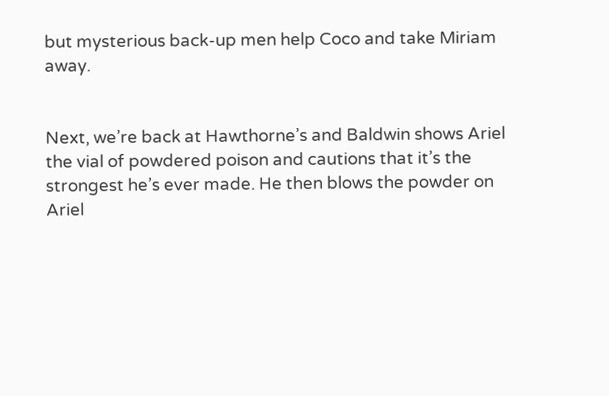but mysterious back-up men help Coco and take Miriam away.


Next, we’re back at Hawthorne’s and Baldwin shows Ariel the vial of powdered poison and cautions that it’s the strongest he’s ever made. He then blows the powder on Ariel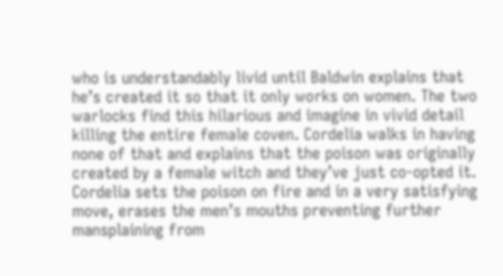who is understandably livid until Baldwin explains that he’s created it so that it only works on women. The two warlocks find this hilarious and imagine in vivid detail killing the entire female coven. Cordelia walks in having none of that and explains that the poison was originally created by a female witch and they’ve just co-opted it. Cordelia sets the poison on fire and in a very satisfying move, erases the men’s mouths preventing further mansplaining from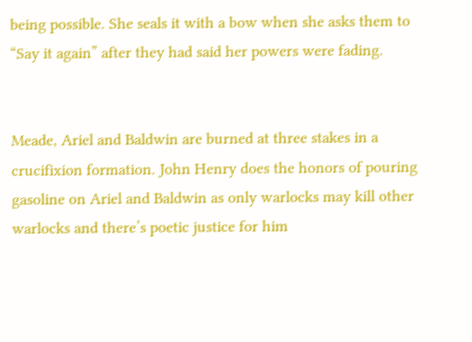being possible. She seals it with a bow when she asks them to “Say it again” after they had said her powers were fading.


Meade, Ariel and Baldwin are burned at three stakes in a crucifixion formation. John Henry does the honors of pouring gasoline on Ariel and Baldwin as only warlocks may kill other warlocks and there’s poetic justice for him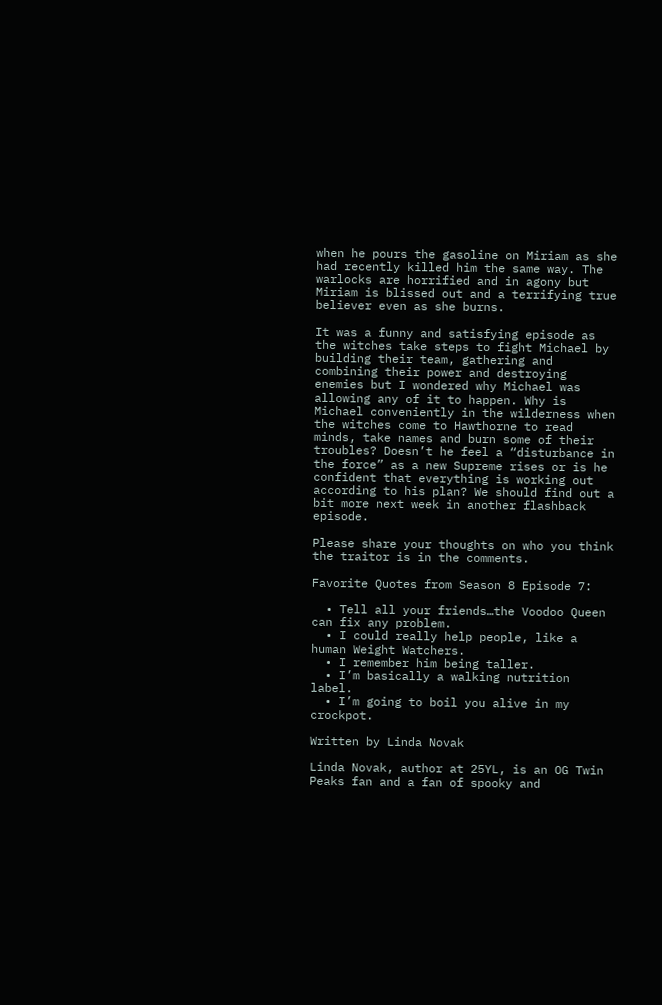when he pours the gasoline on Miriam as she had recently killed him the same way. The warlocks are horrified and in agony but Miriam is blissed out and a terrifying true believer even as she burns.

It was a funny and satisfying episode as the witches take steps to fight Michael by building their team, gathering and combining their power and destroying enemies but I wondered why Michael was allowing any of it to happen. Why is Michael conveniently in the wilderness when the witches come to Hawthorne to read minds, take names and burn some of their troubles? Doesn’t he feel a “disturbance in the force” as a new Supreme rises or is he confident that everything is working out according to his plan? We should find out a bit more next week in another flashback episode.

Please share your thoughts on who you think the traitor is in the comments.

Favorite Quotes from Season 8 Episode 7:

  • Tell all your friends…the Voodoo Queen can fix any problem.
  • I could really help people, like a human Weight Watchers.
  • I remember him being taller.
  • I’m basically a walking nutrition label.
  • I’m going to boil you alive in my crockpot.

Written by Linda Novak

Linda Novak, author at 25YL, is an OG Twin Peaks fan and a fan of spooky and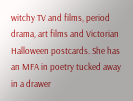witchy TV and films, period drama, art films and Victorian Halloween postcards. She has an MFA in poetry tucked away in a drawer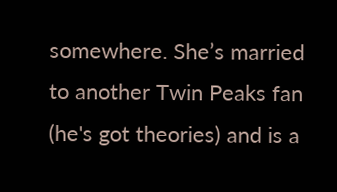somewhere. She’s married to another Twin Peaks fan (he's got theories) and is a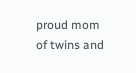proud mom of twins and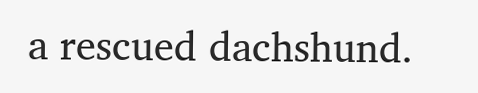a rescued dachshund.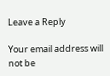Leave a Reply

Your email address will not be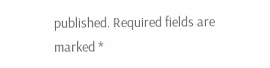published. Required fields are marked *